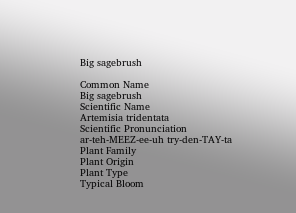Big sagebrush

Common Name
Big sagebrush
Scientific Name
Artemisia tridentata
Scientific Pronunciation
ar-teh-MEEZ-ee-uh try-den-TAY-ta
Plant Family
Plant Origin
Plant Type
Typical Bloom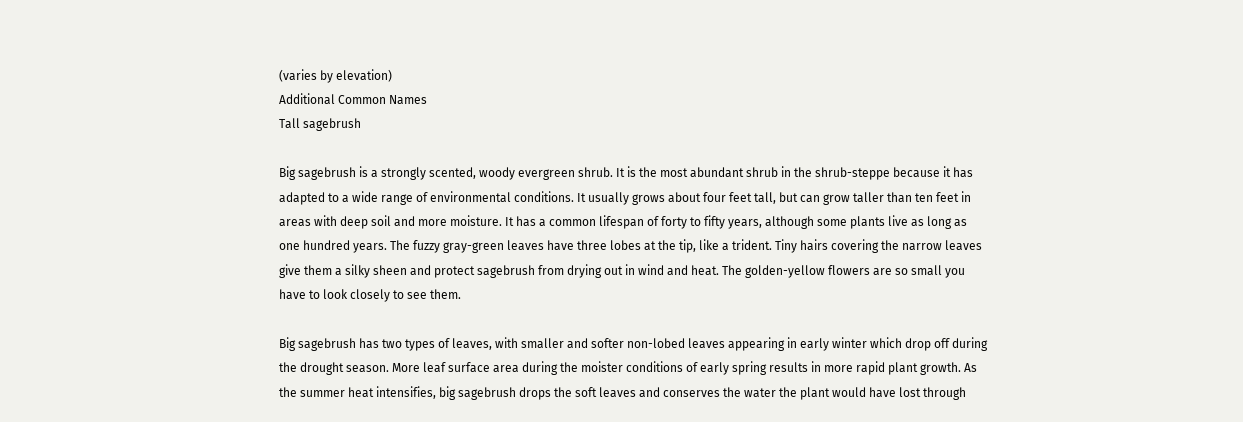(varies by elevation)
Additional Common Names
Tall sagebrush

Big sagebrush is a strongly scented, woody evergreen shrub. It is the most abundant shrub in the shrub-steppe because it has adapted to a wide range of environmental conditions. It usually grows about four feet tall, but can grow taller than ten feet in areas with deep soil and more moisture. It has a common lifespan of forty to fifty years, although some plants live as long as one hundred years. The fuzzy gray-green leaves have three lobes at the tip, like a trident. Tiny hairs covering the narrow leaves give them a silky sheen and protect sagebrush from drying out in wind and heat. The golden-yellow flowers are so small you have to look closely to see them.

Big sagebrush has two types of leaves, with smaller and softer non-lobed leaves appearing in early winter which drop off during the drought season. More leaf surface area during the moister conditions of early spring results in more rapid plant growth. As the summer heat intensifies, big sagebrush drops the soft leaves and conserves the water the plant would have lost through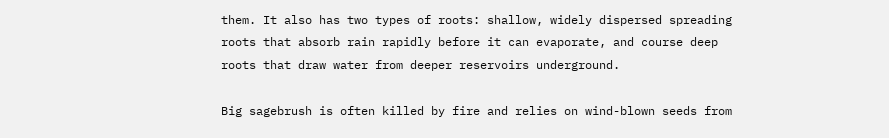them. It also has two types of roots: shallow, widely dispersed spreading roots that absorb rain rapidly before it can evaporate, and course deep roots that draw water from deeper reservoirs underground.

Big sagebrush is often killed by fire and relies on wind-blown seeds from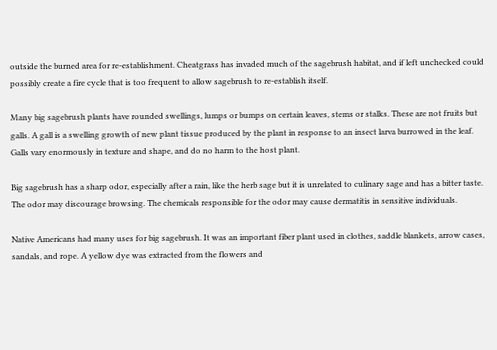outside the burned area for re-establishment. Cheatgrass has invaded much of the sagebrush habitat, and if left unchecked could possibly create a fire cycle that is too frequent to allow sagebrush to re-establish itself.

Many big sagebrush plants have rounded swellings, lumps or bumps on certain leaves, stems or stalks. These are not fruits but galls. A gall is a swelling growth of new plant tissue produced by the plant in response to an insect larva burrowed in the leaf. Galls vary enormously in texture and shape, and do no harm to the host plant.

Big sagebrush has a sharp odor, especially after a rain, like the herb sage but it is unrelated to culinary sage and has a bitter taste. The odor may discourage browsing. The chemicals responsible for the odor may cause dermatitis in sensitive individuals.

Native Americans had many uses for big sagebrush. It was an important fiber plant used in clothes, saddle blankets, arrow cases, sandals, and rope. A yellow dye was extracted from the flowers and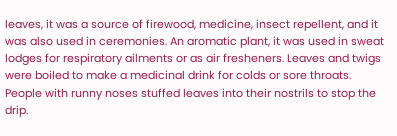leaves, it was a source of firewood, medicine, insect repellent, and it was also used in ceremonies. An aromatic plant, it was used in sweat lodges for respiratory ailments or as air fresheners. Leaves and twigs were boiled to make a medicinal drink for colds or sore throats. People with runny noses stuffed leaves into their nostrils to stop the drip.